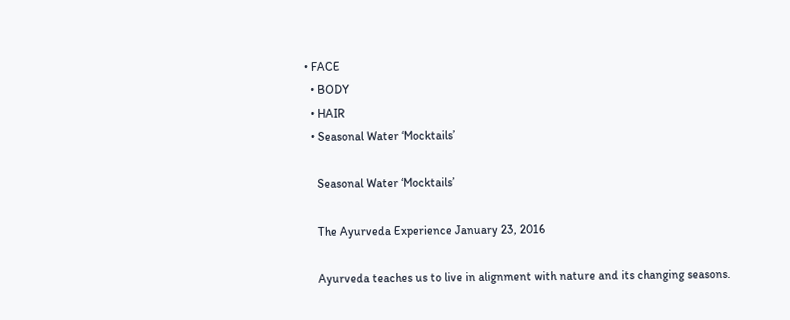• FACE
  • BODY
  • HAIR
  • Seasonal Water ‘Mocktails’

    Seasonal Water ‘Mocktails’

    The Ayurveda Experience January 23, 2016

    Ayurveda teaches us to live in alignment with nature and its changing seasons.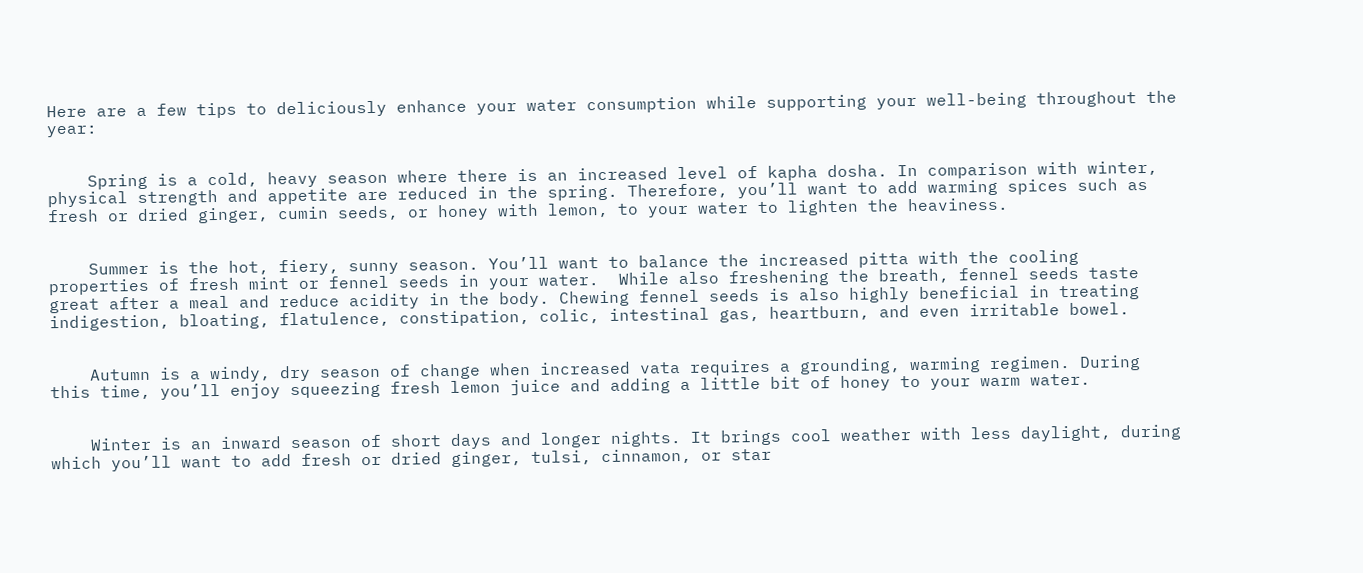Here are a few tips to deliciously enhance your water consumption while supporting your well-being throughout the year:


    Spring is a cold, heavy season where there is an increased level of kapha dosha. In comparison with winter, physical strength and appetite are reduced in the spring. Therefore, you’ll want to add warming spices such as fresh or dried ginger, cumin seeds, or honey with lemon, to your water to lighten the heaviness.


    Summer is the hot, fiery, sunny season. You’ll want to balance the increased pitta with the cooling properties of fresh mint or fennel seeds in your water.  While also freshening the breath, fennel seeds taste great after a meal and reduce acidity in the body. Chewing fennel seeds is also highly beneficial in treating indigestion, bloating, flatulence, constipation, colic, intestinal gas, heartburn, and even irritable bowel.


    Autumn is a windy, dry season of change when increased vata requires a grounding, warming regimen. During this time, you’ll enjoy squeezing fresh lemon juice and adding a little bit of honey to your warm water.


    Winter is an inward season of short days and longer nights. It brings cool weather with less daylight, during which you’ll want to add fresh or dried ginger, tulsi, cinnamon, or star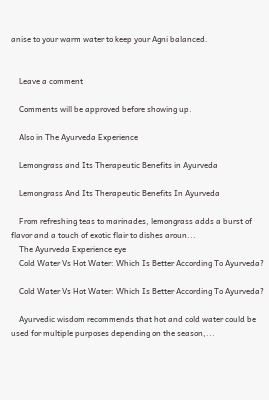anise to your warm water to keep your Agni balanced.


    Leave a comment

    Comments will be approved before showing up.

    Also in The Ayurveda Experience

    Lemongrass and Its Therapeutic Benefits in Ayurveda

    Lemongrass And Its Therapeutic Benefits In Ayurveda

    From refreshing teas to marinades, lemongrass adds a burst of flavor and a touch of exotic flair to dishes aroun...
    The Ayurveda Experience eye
    Cold Water Vs Hot Water: Which Is Better According To Ayurveda?

    Cold Water Vs Hot Water: Which Is Better According To Ayurveda?

    Ayurvedic wisdom recommends that hot and cold water could be used for multiple purposes depending on the season,...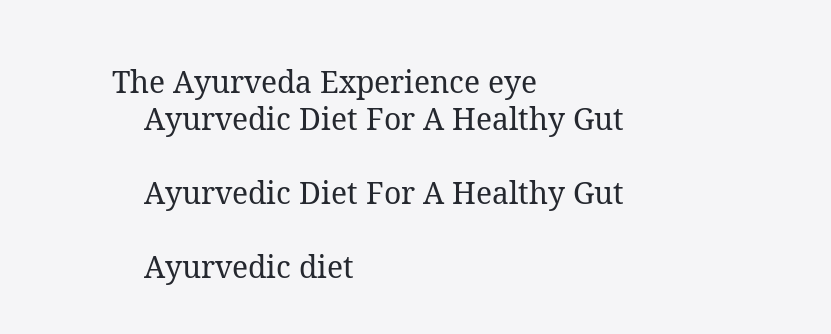The Ayurveda Experience eye
    Ayurvedic Diet For A Healthy Gut

    Ayurvedic Diet For A Healthy Gut

    Ayurvedic diet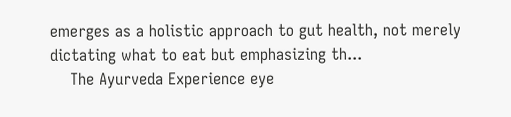emerges as a holistic approach to gut health, not merely dictating what to eat but emphasizing th...
    The Ayurveda Experience eye